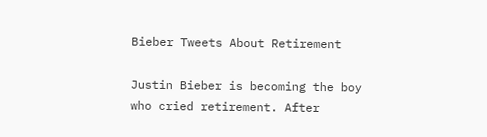Bieber Tweets About Retirement

Justin Bieber is becoming the boy who cried retirement. After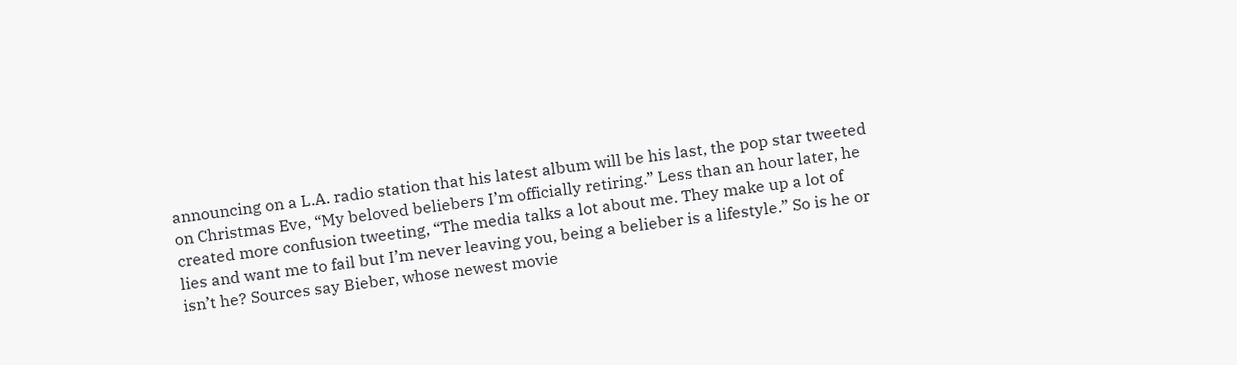announcing on a L.A. radio station that his latest album will be his last, the pop star tweeted on Christmas Eve, “My beloved beliebers I’m officially retiring.” Less than an hour later, he created more confusion tweeting, “The media talks a lot about me. They make up a lot of lies and want me to fail but I’m never leaving you, being a belieber is a lifestyle.” So is he or isn’t he? Sources say Bieber, whose newest movie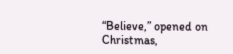“Believe,” opened on Christmas,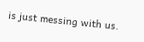is just messing with us.